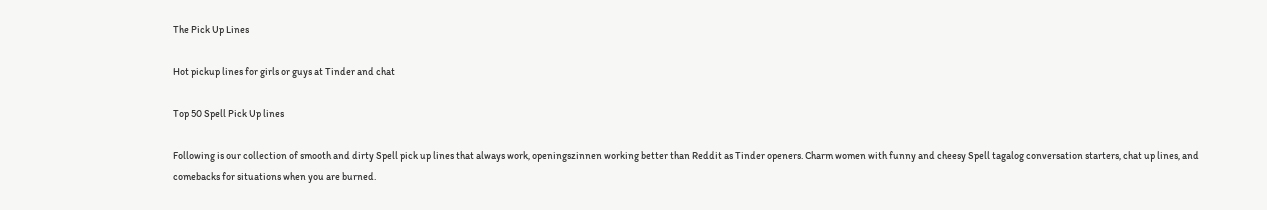The Pick Up Lines

Hot pickup lines for girls or guys at Tinder and chat

Top 50 Spell Pick Up lines

Following is our collection of smooth and dirty Spell pick up lines that always work, openingszinnen working better than Reddit as Tinder openers. Charm women with funny and cheesy Spell tagalog conversation starters, chat up lines, and comebacks for situations when you are burned.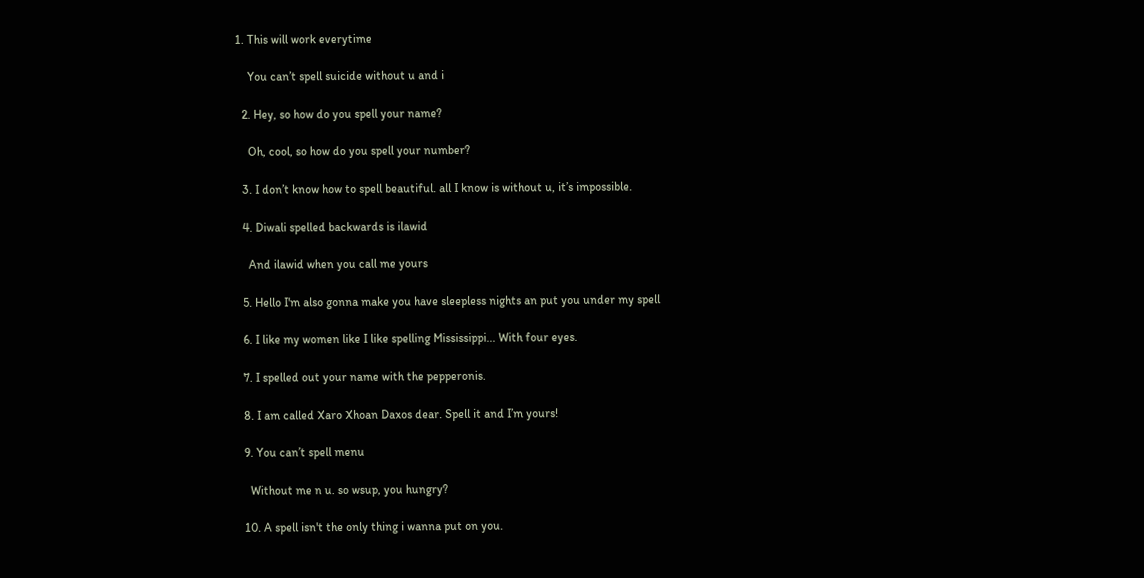1. This will work everytime

    You can’t spell suicide without u and i

  2. Hey, so how do you spell your name?

    Oh, cool, so how do you spell your number?

  3. I don’t know how to spell beautiful. all I know is without u, it’s impossible.

  4. Diwali spelled backwards is ilawid

    And ilawid when you call me yours

  5. Hello I'm also gonna make you have sleepless nights an put you under my spell

  6. I like my women like I like spelling Mississippi... With four eyes.

  7. I spelled out your name with the pepperonis.

  8. I am called Xaro Xhoan Daxos dear. Spell it and I’m yours!

  9. You can’t spell menu

    Without me n u. so wsup, you hungry?

  10. A spell isn't the only thing i wanna put on you.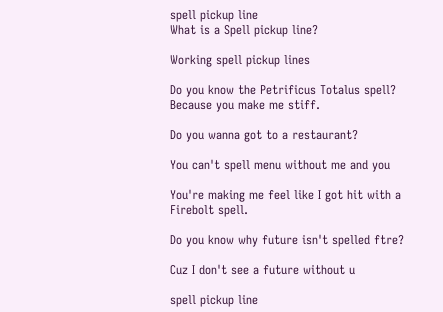spell pickup line
What is a Spell pickup line?

Working spell pickup lines

Do you know the Petrificus Totalus spell? Because you make me stiff.

Do you wanna got to a restaurant?

You can't spell menu without me and you

You're making me feel like I got hit with a Firebolt spell.

Do you know why future isn't spelled ftre?

Cuz I don't see a future without u

spell pickup line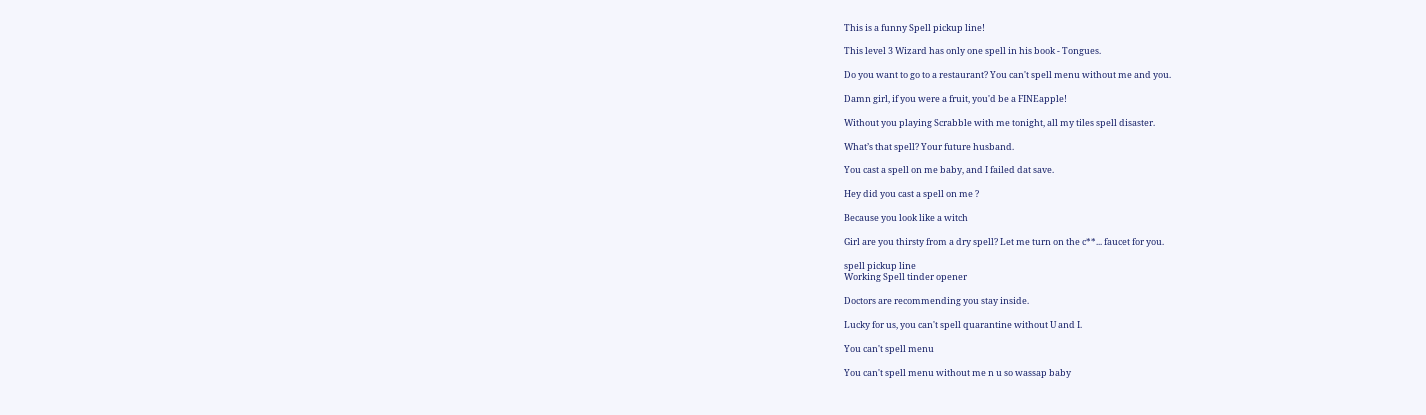This is a funny Spell pickup line!

This level 3 Wizard has only one spell in his book - Tongues.

Do you want to go to a restaurant? You can't spell menu without me and you.

Damn girl, if you were a fruit, you'd be a FINEapple!

Without you playing Scrabble with me tonight, all my tiles spell disaster.

What’s that spell? Your future husband.

You cast a spell on me baby, and I failed dat save.

Hey did you cast a spell on me ?

Because you look like a witch

Girl are you thirsty from a dry spell? Let me turn on the c**... faucet for you.

spell pickup line
Working Spell tinder opener

Doctors are recommending you stay inside.

Lucky for us, you can't spell quarantine without U and I.

You can't spell menu

You can't spell menu without me n u so wassap baby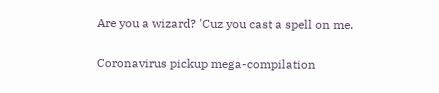Are you a wizard? 'Cuz you cast a spell on me.

Coronavirus pickup mega-compilation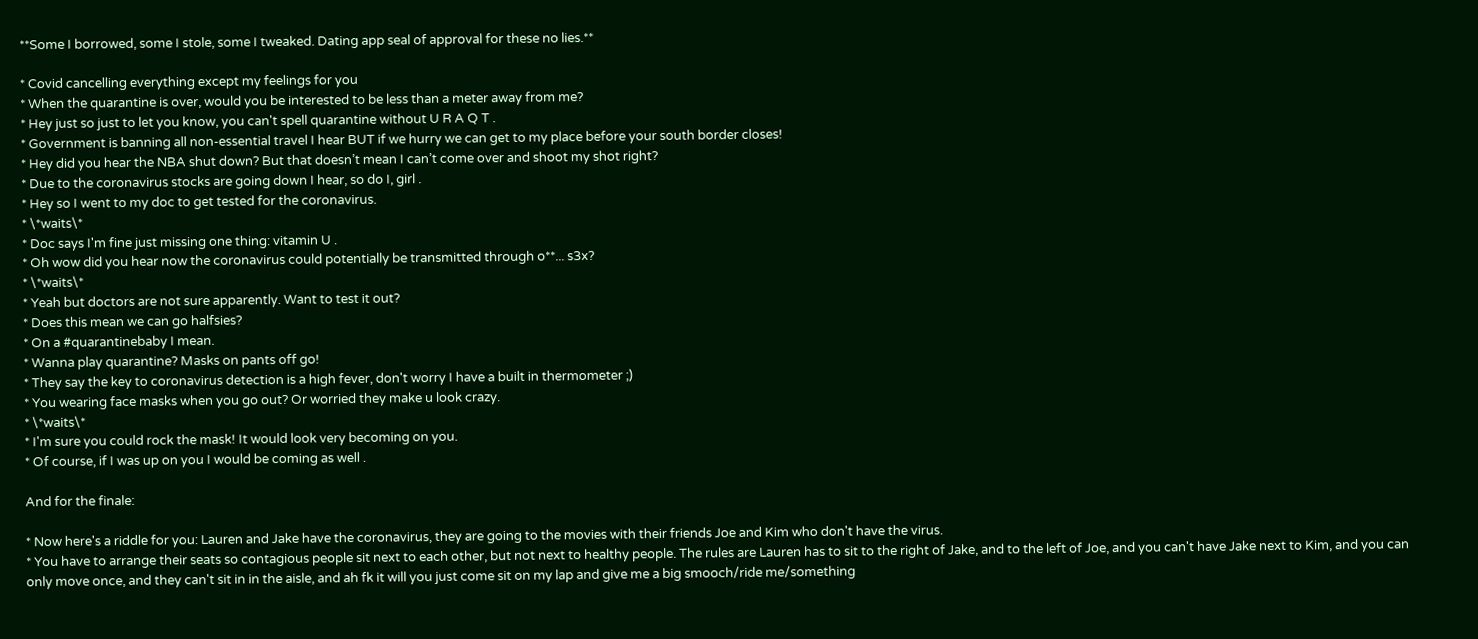**Some I borrowed, some I stole, some I tweaked. Dating app seal of approval for these no lies.**

* Covid cancelling everything except my feelings for you
* When the quarantine is over, would you be interested to be less than a meter away from me?
* Hey just so just to let you know, you can't spell quarantine without U R A Q T .
* Government is banning all non-essential travel I hear BUT if we hurry we can get to my place before your south border closes!
* Hey did you hear the NBA shut down? But that doesn’t mean I can’t come over and shoot my shot right?
* Due to the coronavirus stocks are going down I hear, so do I, girl .
* Hey so I went to my doc to get tested for the coronavirus.
* \*waits\*
* Doc says I'm fine just missing one thing: vitamin U .
* Oh wow did you hear now the coronavirus could potentially be transmitted through o**... s3x?
* \*waits\*
* Yeah but doctors are not sure apparently. Want to test it out?
* Does this mean we can go halfsies?
* On a #quarantinebaby I mean.
* Wanna play quarantine? Masks on pants off go!
* They say the key to coronavirus detection is a high fever, don't worry I have a built in thermometer ;)
* You wearing face masks when you go out? Or worried they make u look crazy.
* \*waits\*
* I'm sure you could rock the mask! It would look very becoming on you.
* Of course, if I was up on you I would be coming as well .

And for the finale:

* Now here's a riddle for you: Lauren and Jake have the coronavirus, they are going to the movies with their friends Joe and Kim who don't have the virus.
* You have to arrange their seats so contagious people sit next to each other, but not next to healthy people. The rules are Lauren has to sit to the right of Jake, and to the left of Joe, and you can't have Jake next to Kim, and you can only move once, and they can't sit in in the aisle, and ah fk it will you just come sit on my lap and give me a big smooch/ride me/something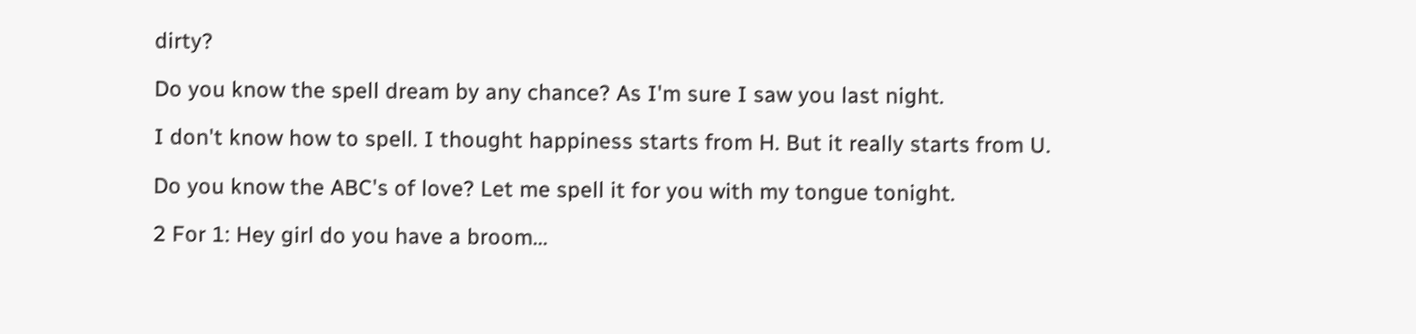dirty?

Do you know the spell dream by any chance? As I'm sure I saw you last night.

I don't know how to spell. I thought happiness starts from H. But it really starts from U.

Do you know the ABC's of love? Let me spell it for you with my tongue tonight.

2 For 1: Hey girl do you have a broom...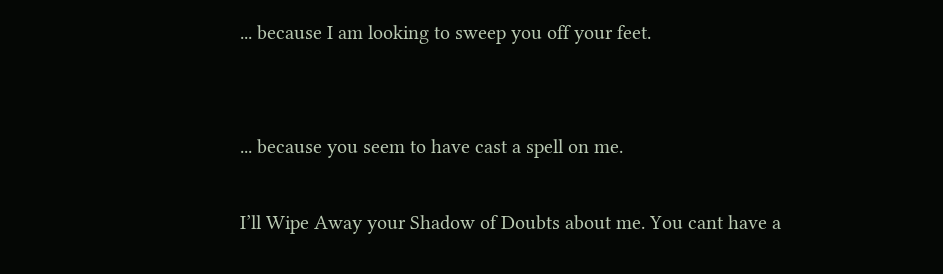... because I am looking to sweep you off your feet.


... because you seem to have cast a spell on me.

I’ll Wipe Away your Shadow of Doubts about me. You cant have a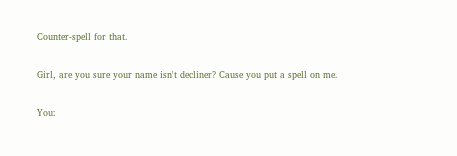Counter-spell for that.

Girl, are you sure your name isn't decliner? Cause you put a spell on me.

You: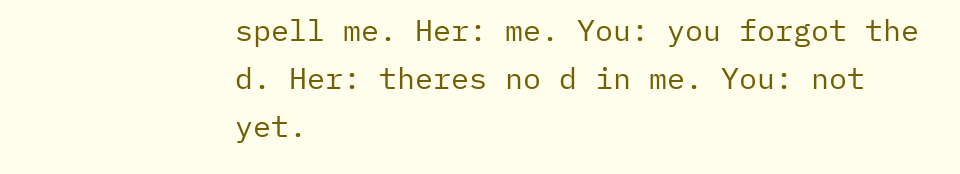spell me. Her: me. You: you forgot the d. Her: theres no d in me. You: not yet.